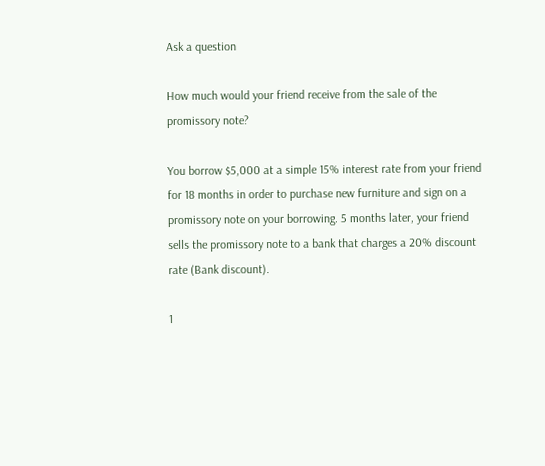Ask a question

How much would your friend receive from the sale of the promissory note?

You borrow $5,000 at a simple 15% interest rate from your friend for 18 months in order to purchase new furniture and sign on a promissory note on your borrowing. 5 months later, your friend sells the promissory note to a bank that charges a 20% discount rate (Bank discount).

1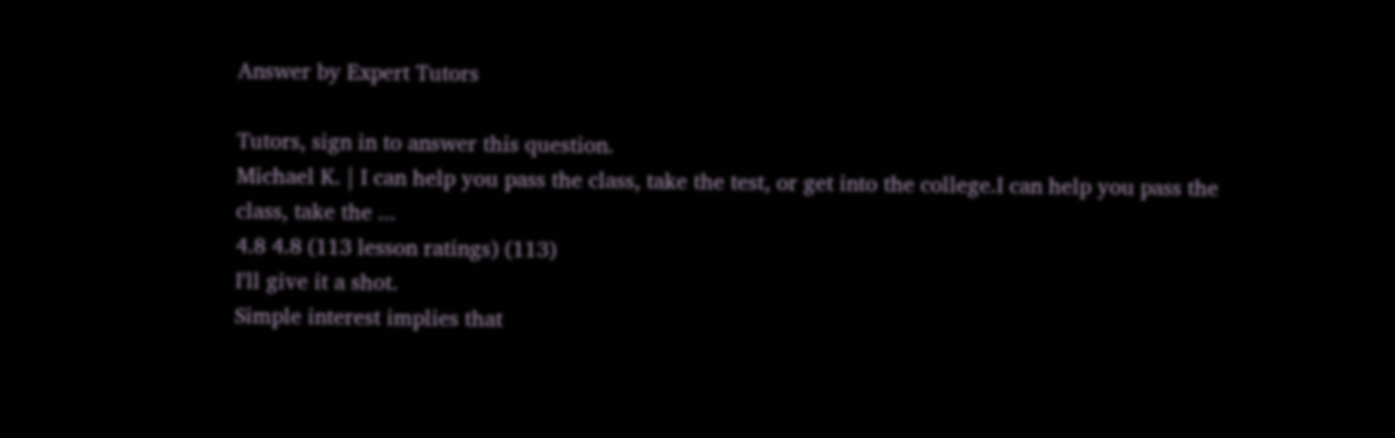Answer by Expert Tutors

Tutors, sign in to answer this question.
Michael K. | I can help you pass the class, take the test, or get into the college.I can help you pass the class, take the ...
4.8 4.8 (113 lesson ratings) (113)
I'll give it a shot.
Simple interest implies that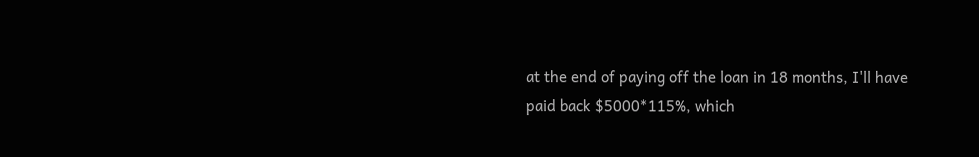at the end of paying off the loan in 18 months, I'll have paid back $5000*115%, which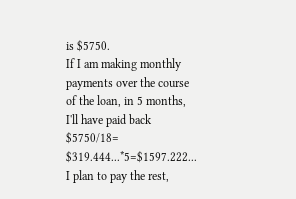is $5750.
If I am making monthly payments over the course of the loan, in 5 months, I'll have paid back $5750/18= $319.444...*5=$1597.222...
I plan to pay the rest,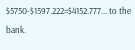$5750-$1597.222=$4152.777... to the bank.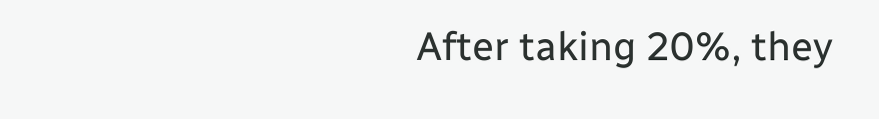After taking 20%, they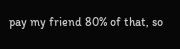pay my friend 80% of that, so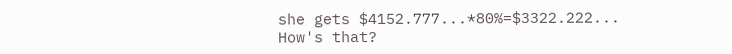she gets $4152.777...*80%=$3322.222...
How's that?